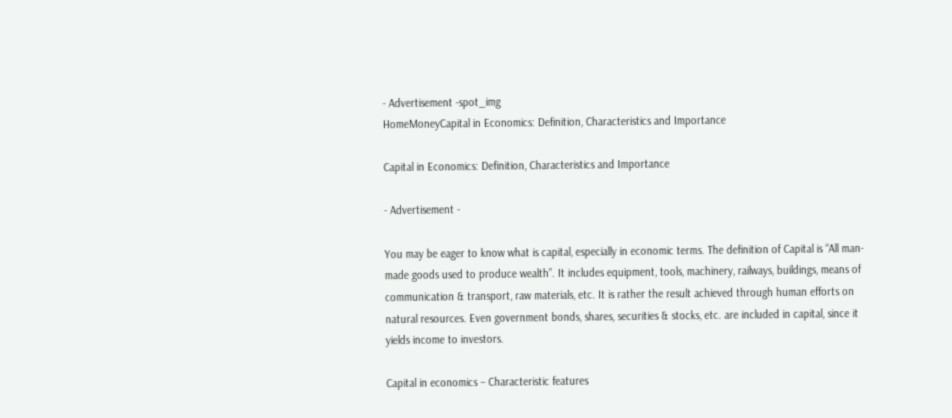- Advertisement -spot_img
HomeMoneyCapital in Economics: Definition, Characteristics and Importance

Capital in Economics: Definition, Characteristics and Importance

- Advertisement -

You may be eager to know what is capital, especially in economic terms. The definition of Capital is “All man-made goods used to produce wealth”. It includes equipment, tools, machinery, railways, buildings, means of communication & transport, raw materials, etc. It is rather the result achieved through human efforts on natural resources. Even government bonds, shares, securities & stocks, etc. are included in capital, since it yields income to investors.

Capital in economics – Characteristic features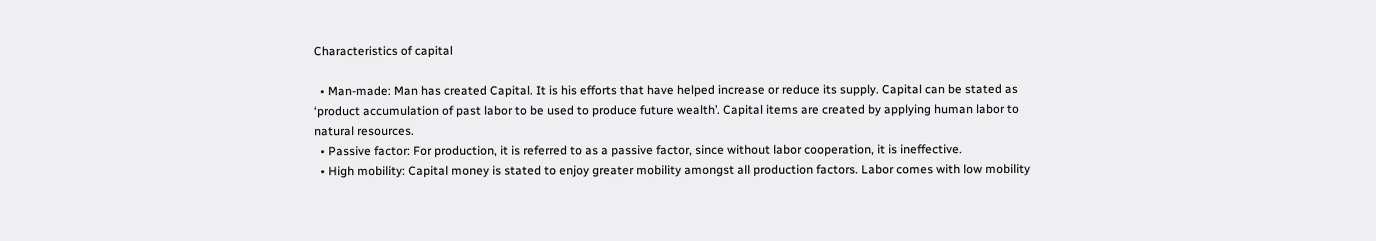Characteristics of capital

  • Man-made: Man has created Capital. It is his efforts that have helped increase or reduce its supply. Capital can be stated as ‘product accumulation of past labor to be used to produce future wealth’. Capital items are created by applying human labor to natural resources.
  • Passive factor: For production, it is referred to as a passive factor, since without labor cooperation, it is ineffective.
  • High mobility: Capital money is stated to enjoy greater mobility amongst all production factors. Labor comes with low mobility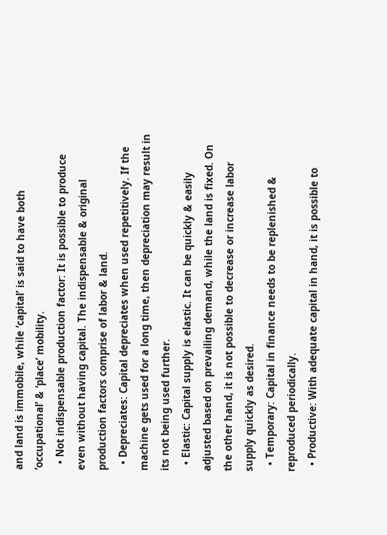and land is immobile, while ‘capital’ is said to have both ‘occupational’ & ‘place’ mobility.
  • Not indispensable production factor: It is possible to produce even without having capital. The indispensable & original production factors comprise of labor & land.
  • Depreciates: Capital depreciates when used repetitively. If the machine gets used for a long time, then depreciation may result in its not being used further.
  • Elastic: Capital supply is elastic. It can be quickly & easily adjusted based on prevailing demand, while the land is fixed. On the other hand, it is not possible to decrease or increase labor supply quickly as desired.
  • Temporary: Capital in finance needs to be replenished & reproduced periodically.
  • Productive: With adequate capital in hand, it is possible to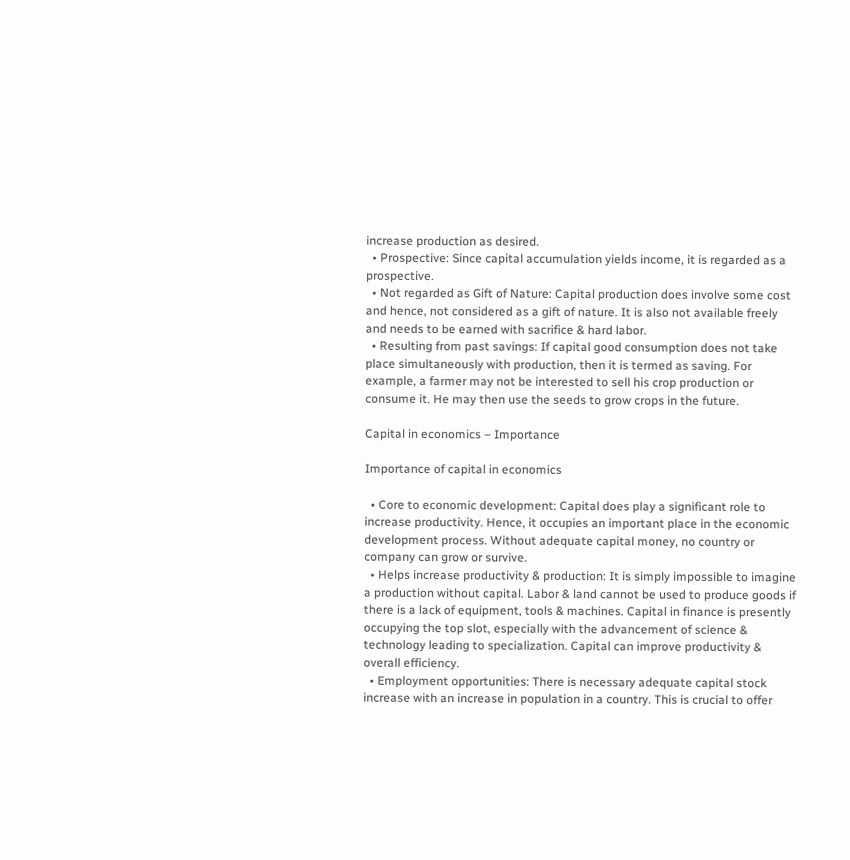increase production as desired.
  • Prospective: Since capital accumulation yields income, it is regarded as a prospective.
  • Not regarded as Gift of Nature: Capital production does involve some cost and hence, not considered as a gift of nature. It is also not available freely and needs to be earned with sacrifice & hard labor.
  • Resulting from past savings: If capital good consumption does not take place simultaneously with production, then it is termed as saving. For example, a farmer may not be interested to sell his crop production or consume it. He may then use the seeds to grow crops in the future.

Capital in economics – Importance

Importance of capital in economics

  • Core to economic development: Capital does play a significant role to increase productivity. Hence, it occupies an important place in the economic development process. Without adequate capital money, no country or company can grow or survive.
  • Helps increase productivity & production: It is simply impossible to imagine a production without capital. Labor & land cannot be used to produce goods if there is a lack of equipment, tools & machines. Capital in finance is presently occupying the top slot, especially with the advancement of science & technology leading to specialization. Capital can improve productivity & overall efficiency.
  • Employment opportunities: There is necessary adequate capital stock increase with an increase in population in a country. This is crucial to offer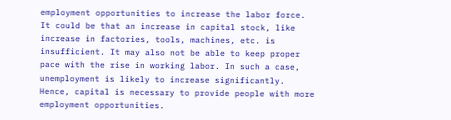employment opportunities to increase the labor force. It could be that an increase in capital stock, like increase in factories, tools, machines, etc. is insufficient. It may also not be able to keep proper pace with the rise in working labor. In such a case, unemployment is likely to increase significantly. Hence, capital is necessary to provide people with more employment opportunities.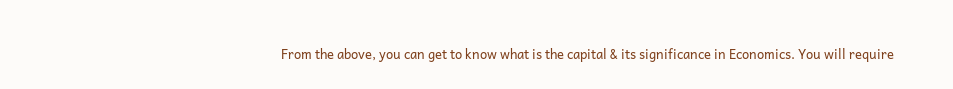From the above, you can get to know what is the capital & its significance in Economics. You will require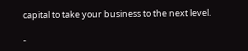capital to take your business to the next level.

-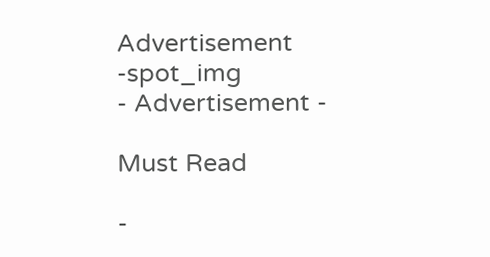Advertisement -spot_img
- Advertisement -

Must Read

-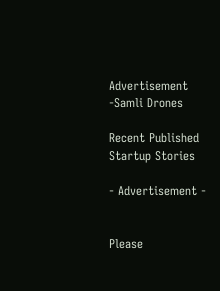Advertisement -Samli Drones

Recent Published Startup Stories

- Advertisement -


Please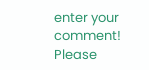enter your comment!
Please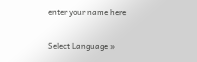enter your name here

Select Language »